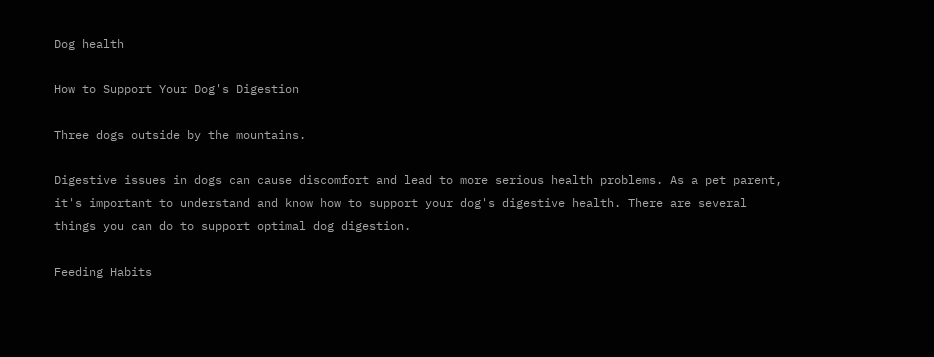Dog health

How to Support Your Dog's Digestion

Three dogs outside by the mountains.

Digestive issues in dogs can cause discomfort and lead to more serious health problems. As a pet parent, it's important to understand and know how to support your dog's digestive health. There are several things you can do to support optimal dog digestion.

Feeding Habits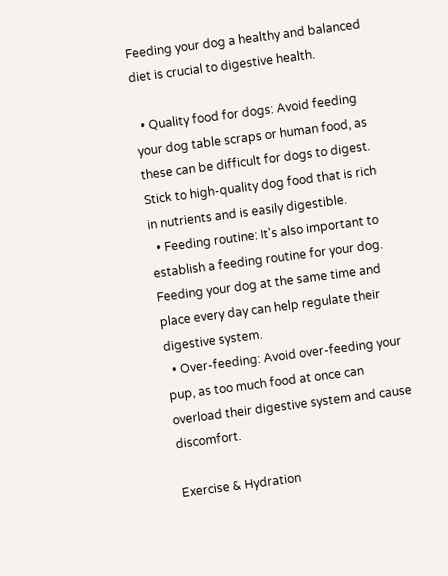Feeding your dog a healthy and balanced diet is crucial to digestive health.

  • Quality food for dogs: Avoid feeding your dog table scraps or human food, as these can be difficult for dogs to digest. Stick to high-quality dog food that is rich in nutrients and is easily digestible.
  • Feeding routine: It's also important to establish a feeding routine for your dog. Feeding your dog at the same time and place every day can help regulate their digestive system.
  • Over-feeding: Avoid over-feeding your pup, as too much food at once can overload their digestive system and cause discomfort.

Exercise & Hydration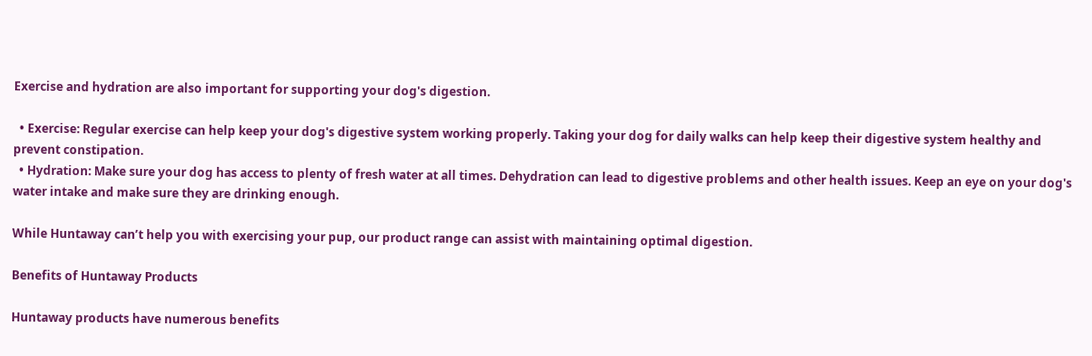Exercise and hydration are also important for supporting your dog's digestion.

  • Exercise: Regular exercise can help keep your dog's digestive system working properly. Taking your dog for daily walks can help keep their digestive system healthy and prevent constipation.
  • Hydration: Make sure your dog has access to plenty of fresh water at all times. Dehydration can lead to digestive problems and other health issues. Keep an eye on your dog's water intake and make sure they are drinking enough.

While Huntaway can’t help you with exercising your pup, our product range can assist with maintaining optimal digestion.

Benefits of Huntaway Products

Huntaway products have numerous benefits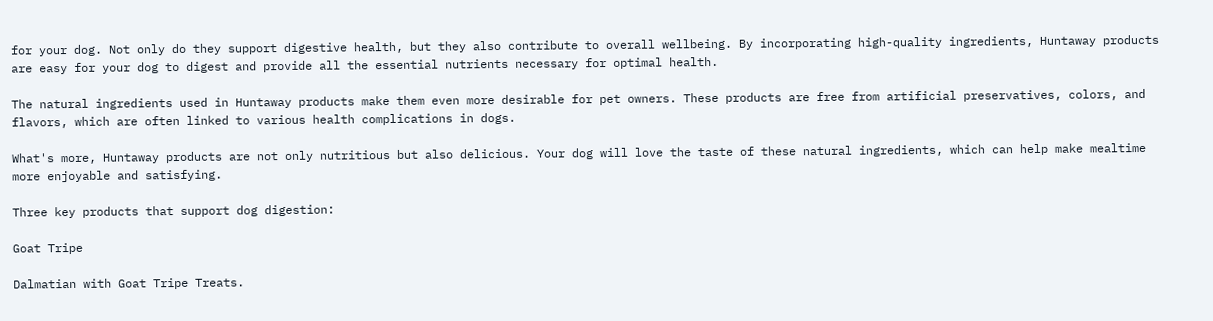for your dog. Not only do they support digestive health, but they also contribute to overall wellbeing. By incorporating high-quality ingredients, Huntaway products are easy for your dog to digest and provide all the essential nutrients necessary for optimal health.

The natural ingredients used in Huntaway products make them even more desirable for pet owners. These products are free from artificial preservatives, colors, and flavors, which are often linked to various health complications in dogs.

What's more, Huntaway products are not only nutritious but also delicious. Your dog will love the taste of these natural ingredients, which can help make mealtime more enjoyable and satisfying.

Three key products that support dog digestion:

Goat Tripe

Dalmatian with Goat Tripe Treats.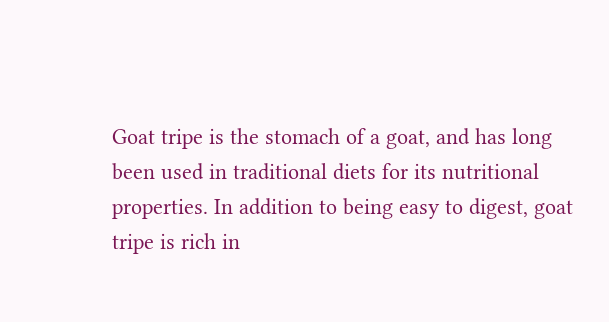Goat tripe is the stomach of a goat, and has long been used in traditional diets for its nutritional properties. In addition to being easy to digest, goat tripe is rich in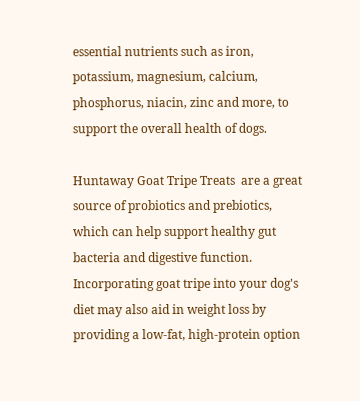essential nutrients such as iron, potassium, magnesium, calcium, phosphorus, niacin, zinc and more, to support the overall health of dogs.

Huntaway Goat Tripe Treats  are a great source of probiotics and prebiotics, which can help support healthy gut bacteria and digestive function. Incorporating goat tripe into your dog's diet may also aid in weight loss by providing a low-fat, high-protein option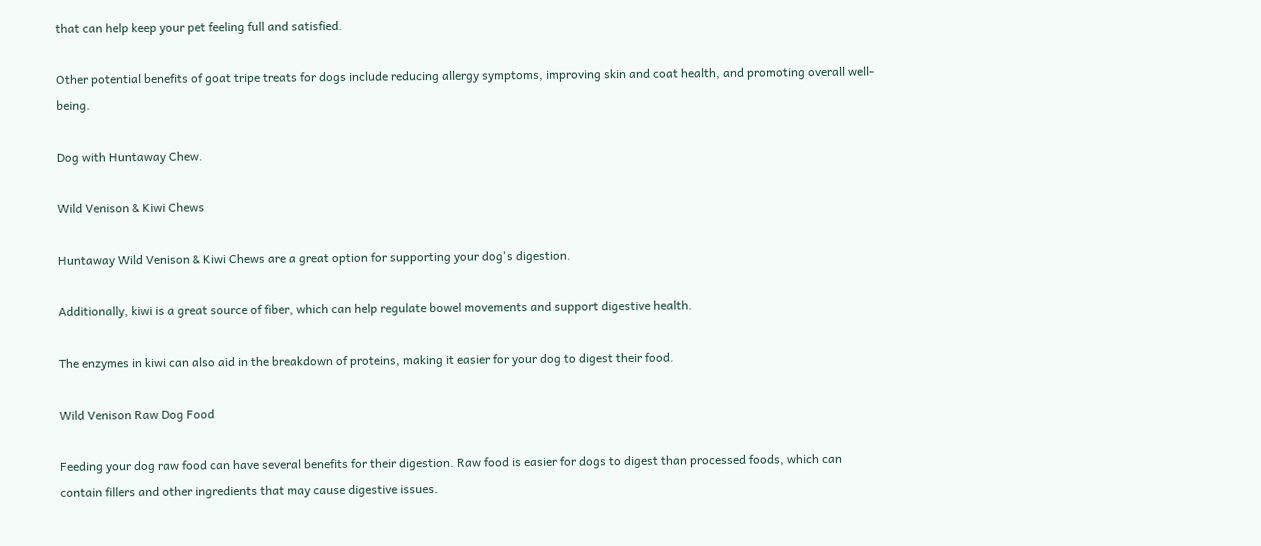that can help keep your pet feeling full and satisfied.

Other potential benefits of goat tripe treats for dogs include reducing allergy symptoms, improving skin and coat health, and promoting overall well-being.

Dog with Huntaway Chew.

Wild Venison & Kiwi Chews

Huntaway Wild Venison & Kiwi Chews are a great option for supporting your dog's digestion.

Additionally, kiwi is a great source of fiber, which can help regulate bowel movements and support digestive health.

The enzymes in kiwi can also aid in the breakdown of proteins, making it easier for your dog to digest their food.

Wild Venison Raw Dog Food

Feeding your dog raw food can have several benefits for their digestion. Raw food is easier for dogs to digest than processed foods, which can contain fillers and other ingredients that may cause digestive issues.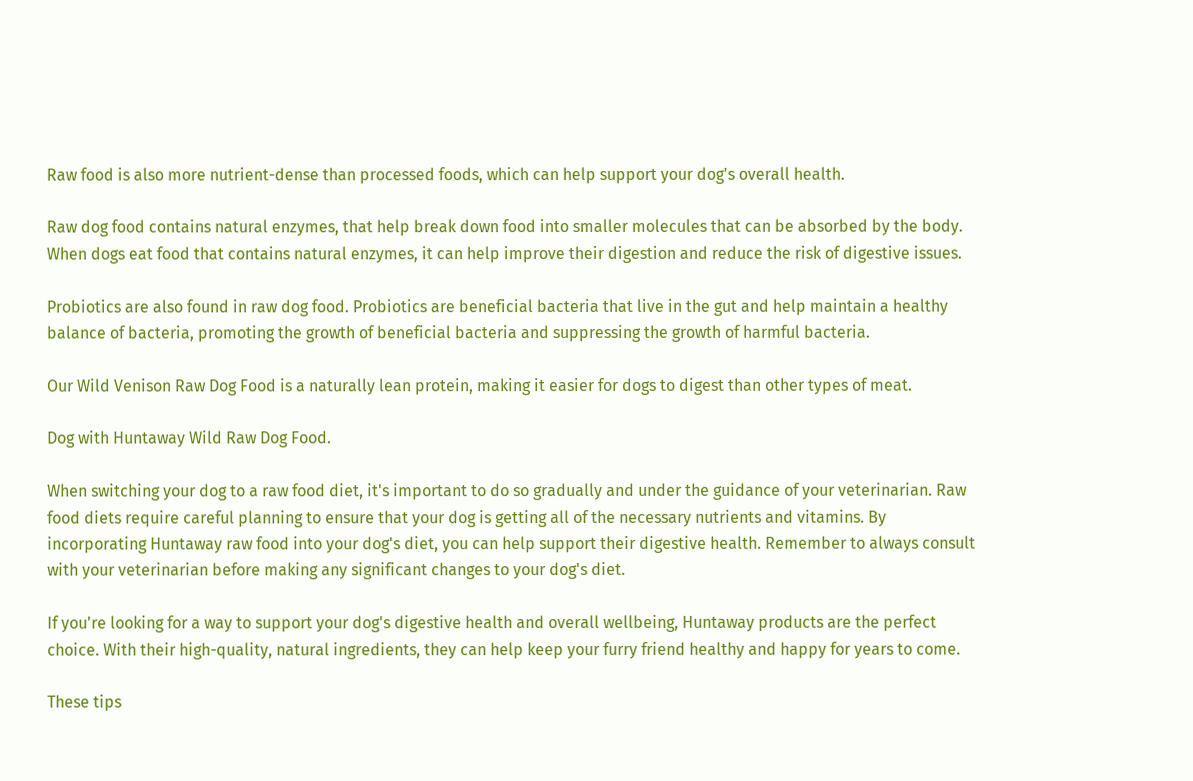Raw food is also more nutrient-dense than processed foods, which can help support your dog's overall health.

Raw dog food contains natural enzymes, that help break down food into smaller molecules that can be absorbed by the body. When dogs eat food that contains natural enzymes, it can help improve their digestion and reduce the risk of digestive issues.

Probiotics are also found in raw dog food. Probiotics are beneficial bacteria that live in the gut and help maintain a healthy balance of bacteria, promoting the growth of beneficial bacteria and suppressing the growth of harmful bacteria.

Our Wild Venison Raw Dog Food is a naturally lean protein, making it easier for dogs to digest than other types of meat.

Dog with Huntaway Wild Raw Dog Food.

When switching your dog to a raw food diet, it's important to do so gradually and under the guidance of your veterinarian. Raw food diets require careful planning to ensure that your dog is getting all of the necessary nutrients and vitamins. By incorporating Huntaway raw food into your dog's diet, you can help support their digestive health. Remember to always consult with your veterinarian before making any significant changes to your dog's diet.

If you're looking for a way to support your dog's digestive health and overall wellbeing, Huntaway products are the perfect choice. With their high-quality, natural ingredients, they can help keep your furry friend healthy and happy for years to come.

These tips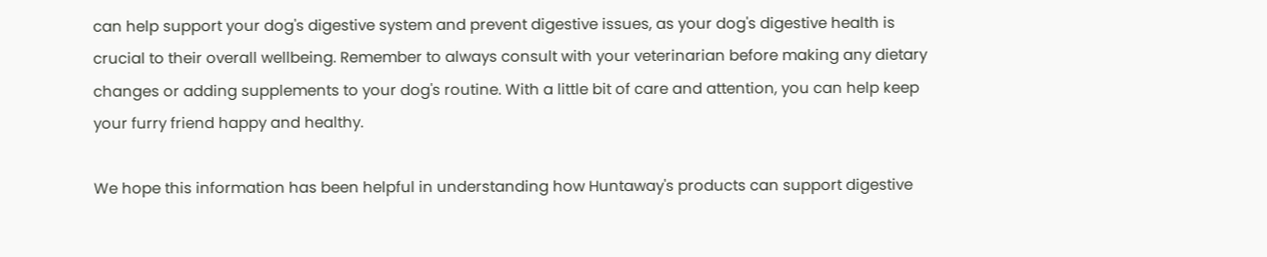can help support your dog's digestive system and prevent digestive issues, as your dog's digestive health is crucial to their overall wellbeing. Remember to always consult with your veterinarian before making any dietary changes or adding supplements to your dog's routine. With a little bit of care and attention, you can help keep your furry friend happy and healthy.

We hope this information has been helpful in understanding how Huntaway's products can support digestive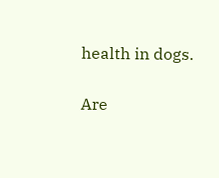health in dogs.

Are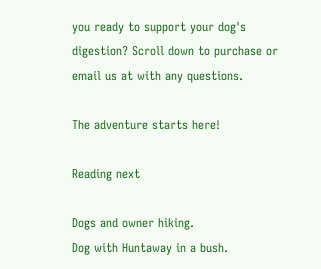you ready to support your dog's digestion? Scroll down to purchase or email us at with any questions.

The adventure starts here!

Reading next

Dogs and owner hiking.
Dog with Huntaway in a bush.